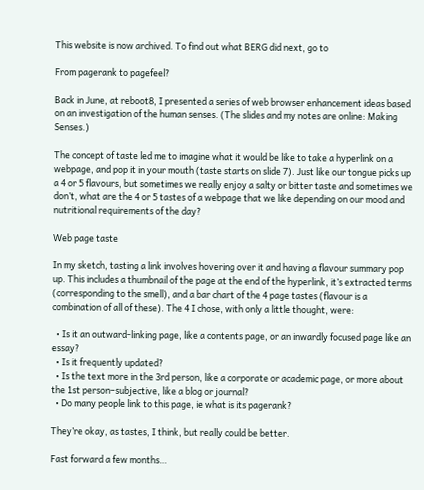This website is now archived. To find out what BERG did next, go to

From pagerank to pagefeel?

Back in June, at reboot8, I presented a series of web browser enhancement ideas based on an investigation of the human senses. (The slides and my notes are online: Making Senses.)

The concept of taste led me to imagine what it would be like to take a hyperlink on a webpage, and pop it in your mouth (taste starts on slide 7). Just like our tongue picks up a 4 or 5 flavours, but sometimes we really enjoy a salty or bitter taste and sometimes we don’t, what are the 4 or 5 tastes of a webpage that we like depending on our mood and nutritional requirements of the day?

Web page taste

In my sketch, tasting a link involves hovering over it and having a flavour summary pop up. This includes a thumbnail of the page at the end of the hyperlink, it’s extracted terms (corresponding to the smell), and a bar chart of the 4 page tastes (flavour is a combination of all of these). The 4 I chose, with only a little thought, were:

  • Is it an outward-linking page, like a contents page, or an inwardly focused page like an essay?
  • Is it frequently updated?
  • Is the text more in the 3rd person, like a corporate or academic page, or more about the 1st person–subjective, like a blog or journal?
  • Do many people link to this page, ie what is its pagerank?

They’re okay, as tastes, I think, but really could be better.

Fast forward a few months…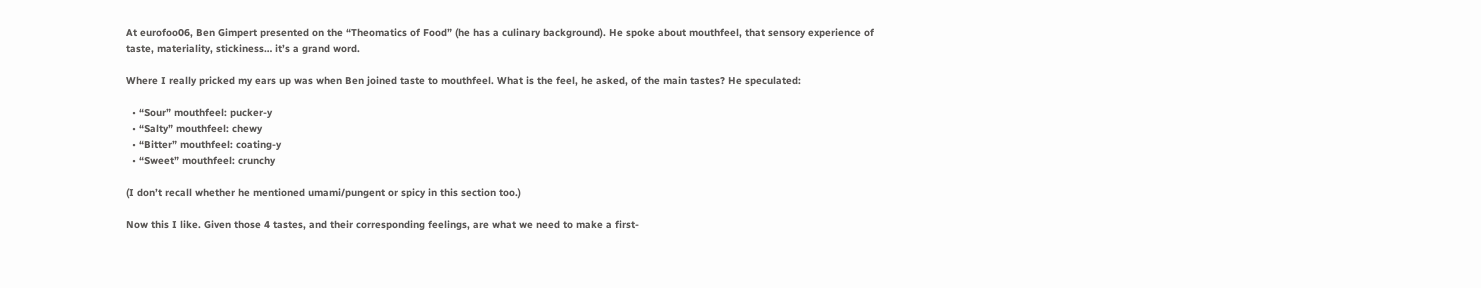At eurofoo06, Ben Gimpert presented on the “Theomatics of Food” (he has a culinary background). He spoke about mouthfeel, that sensory experience of taste, materiality, stickiness… it’s a grand word.

Where I really pricked my ears up was when Ben joined taste to mouthfeel. What is the feel, he asked, of the main tastes? He speculated:

  • “Sour” mouthfeel: pucker-y
  • “Salty” mouthfeel: chewy
  • “Bitter” mouthfeel: coating-y
  • “Sweet” mouthfeel: crunchy

(I don’t recall whether he mentioned umami/pungent or spicy in this section too.)

Now this I like. Given those 4 tastes, and their corresponding feelings, are what we need to make a first-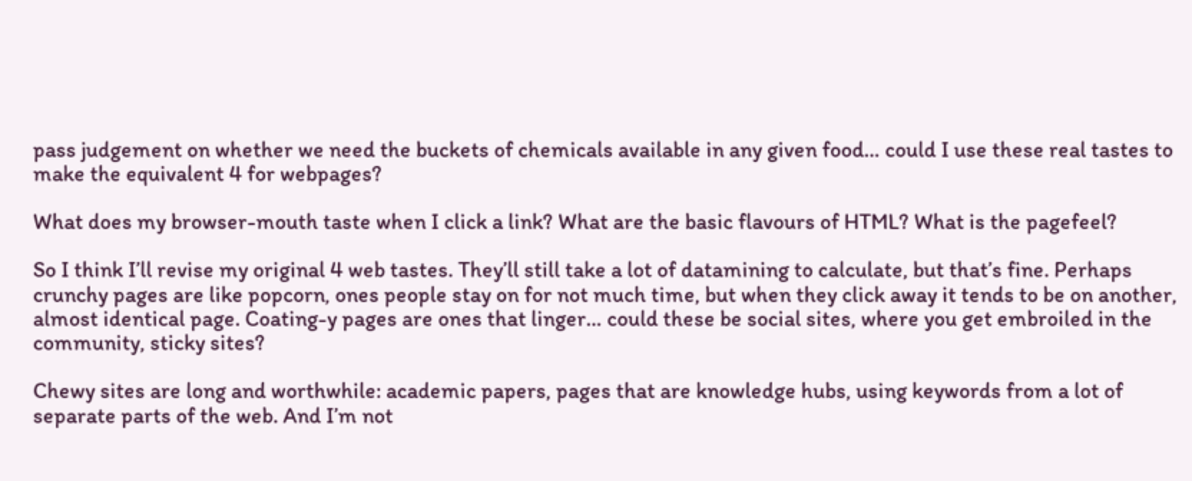pass judgement on whether we need the buckets of chemicals available in any given food… could I use these real tastes to make the equivalent 4 for webpages?

What does my browser-mouth taste when I click a link? What are the basic flavours of HTML? What is the pagefeel?

So I think I’ll revise my original 4 web tastes. They’ll still take a lot of datamining to calculate, but that’s fine. Perhaps crunchy pages are like popcorn, ones people stay on for not much time, but when they click away it tends to be on another, almost identical page. Coating-y pages are ones that linger… could these be social sites, where you get embroiled in the community, sticky sites?

Chewy sites are long and worthwhile: academic papers, pages that are knowledge hubs, using keywords from a lot of separate parts of the web. And I’m not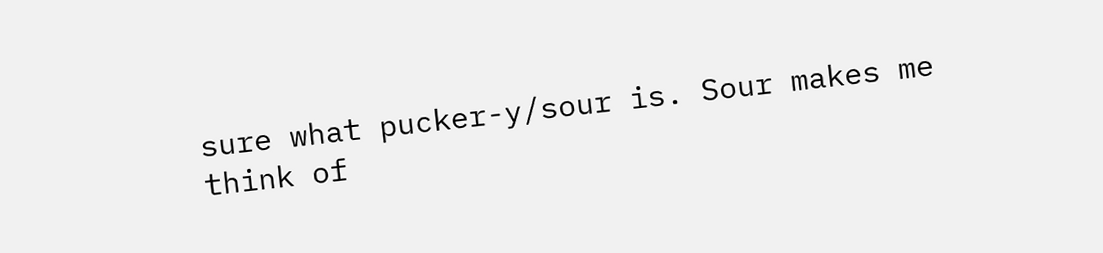sure what pucker-y/sour is. Sour makes me think of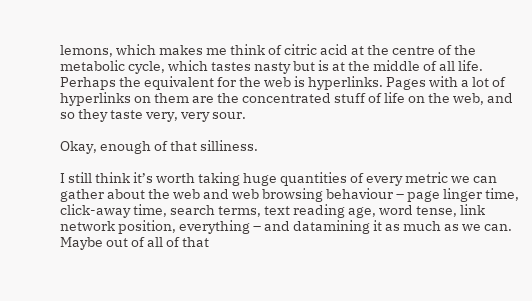lemons, which makes me think of citric acid at the centre of the metabolic cycle, which tastes nasty but is at the middle of all life. Perhaps the equivalent for the web is hyperlinks. Pages with a lot of hyperlinks on them are the concentrated stuff of life on the web, and so they taste very, very sour.

Okay, enough of that silliness.

I still think it’s worth taking huge quantities of every metric we can gather about the web and web browsing behaviour – page linger time, click-away time, search terms, text reading age, word tense, link network position, everything – and datamining it as much as we can. Maybe out of all of that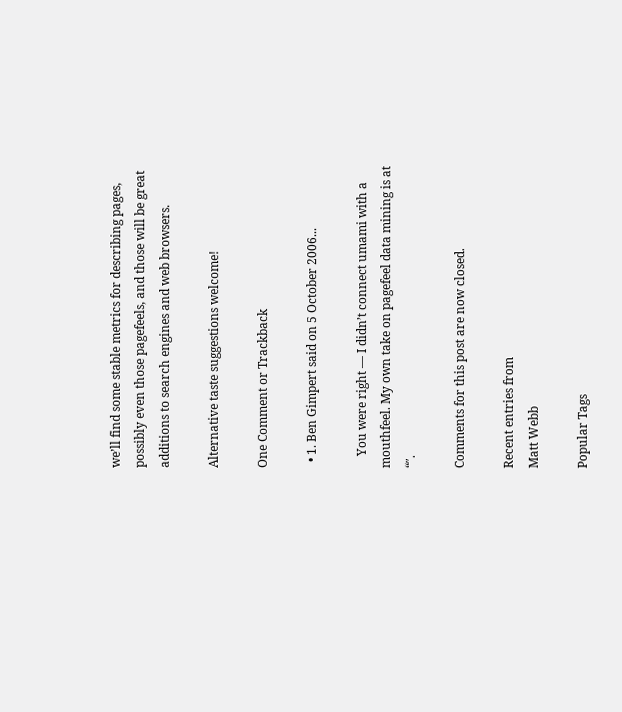we’ll find some stable metrics for describing pages, possibly even those pagefeels, and those will be great additions to search engines and web browsers.

Alternative taste suggestions welcome!

One Comment or Trackback

  • 1. Ben Gimpert said on 5 October 2006...

    You were right — I didn’t connect umami with a mouthfeel. My own take on pagefeel data mining is at “″.

Comments for this post are now closed.

Recent entries from
Matt Webb

Popular Tags